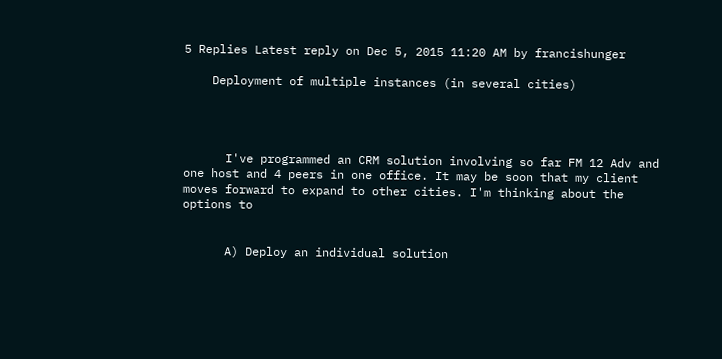5 Replies Latest reply on Dec 5, 2015 11:20 AM by francishunger

    Deployment of multiple instances (in several cities)




      I've programmed an CRM solution involving so far FM 12 Adv and one host and 4 peers in one office. It may be soon that my client moves forward to expand to other cities. I'm thinking about the options to


      A) Deploy an individual solution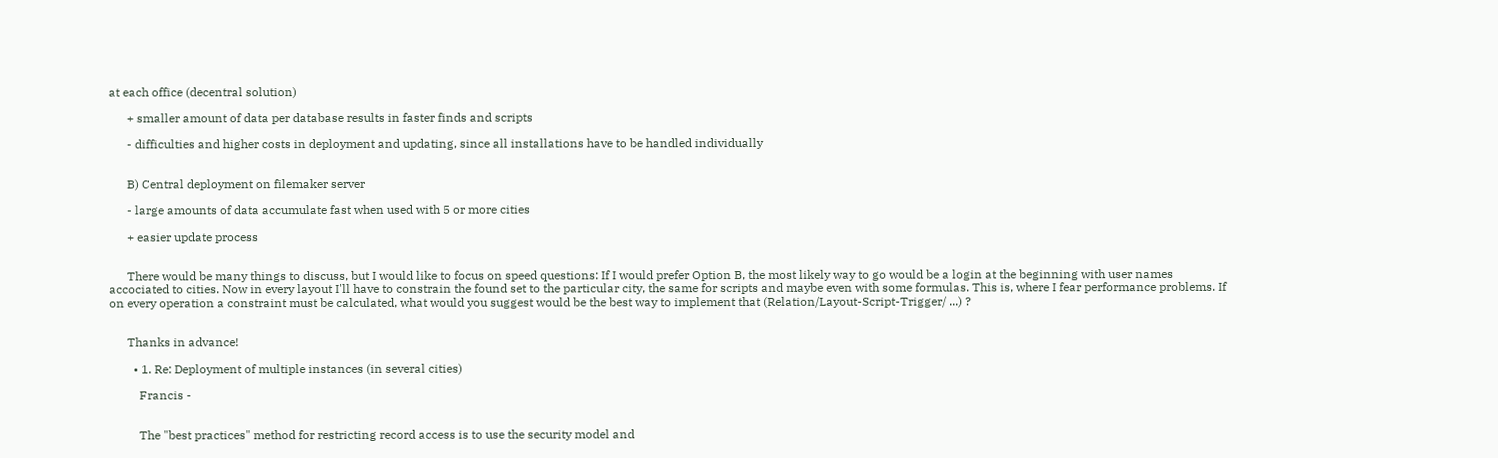at each office (decentral solution)

      + smaller amount of data per database results in faster finds and scripts

      - difficulties and higher costs in deployment and updating, since all installations have to be handled individually


      B) Central deployment on filemaker server

      - large amounts of data accumulate fast when used with 5 or more cities

      + easier update process


      There would be many things to discuss, but I would like to focus on speed questions: If I would prefer Option B, the most likely way to go would be a login at the beginning with user names accociated to cities. Now in every layout I'll have to constrain the found set to the particular city, the same for scripts and maybe even with some formulas. This is, where I fear performance problems. If on every operation a constraint must be calculated, what would you suggest would be the best way to implement that (Relation/Layout-Script-Trigger/ ...) ?


      Thanks in advance!

        • 1. Re: Deployment of multiple instances (in several cities)

          Francis -


          The "best practices" method for restricting record access is to use the security model and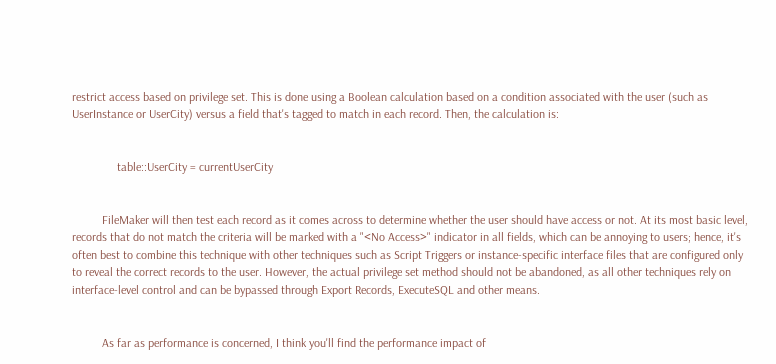restrict access based on privilege set. This is done using a Boolean calculation based on a condition associated with the user (such as UserInstance or UserCity) versus a field that's tagged to match in each record. Then, the calculation is:


               table::UserCity = currentUserCity


          FileMaker will then test each record as it comes across to determine whether the user should have access or not. At its most basic level, records that do not match the criteria will be marked with a "<No Access>" indicator in all fields, which can be annoying to users; hence, it's often best to combine this technique with other techniques such as Script Triggers or instance-specific interface files that are configured only to reveal the correct records to the user. However, the actual privilege set method should not be abandoned, as all other techniques rely on interface-level control and can be bypassed through Export Records, ExecuteSQL and other means.


          As far as performance is concerned, I think you'll find the performance impact of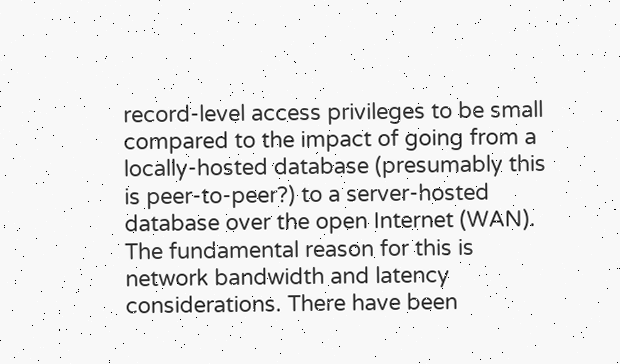record-level access privileges to be small compared to the impact of going from a locally-hosted database (presumably this is peer-to-peer?) to a server-hosted database over the open Internet (WAN). The fundamental reason for this is network bandwidth and latency considerations. There have been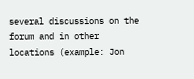several discussions on the forum and in other locations (example: Jon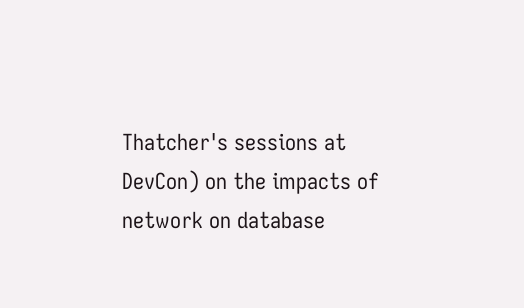Thatcher's sessions at DevCon) on the impacts of network on database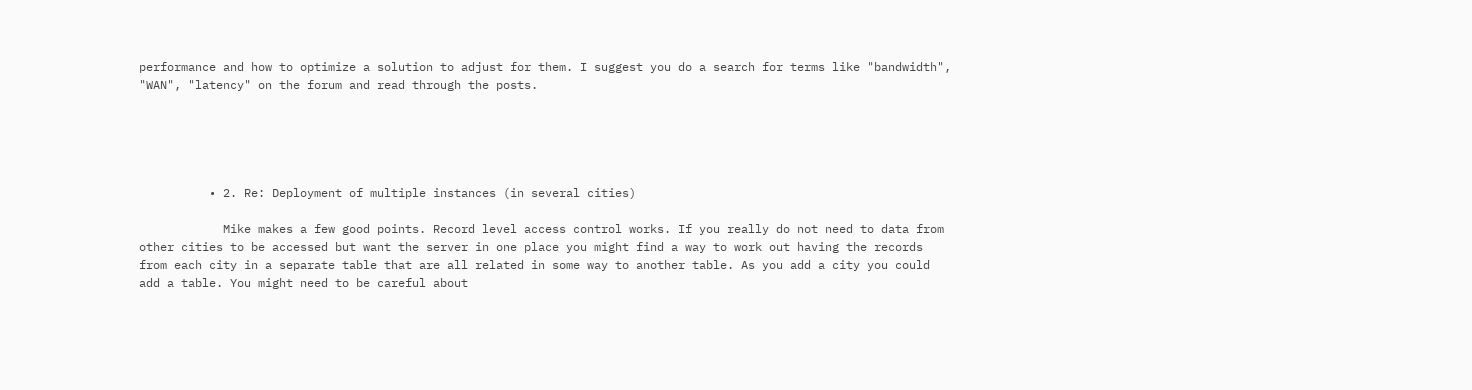performance and how to optimize a solution to adjust for them. I suggest you do a search for terms like "bandwidth", "WAN", "latency" on the forum and read through the posts.





          • 2. Re: Deployment of multiple instances (in several cities)

            Mike makes a few good points. Record level access control works. If you really do not need to data from other cities to be accessed but want the server in one place you might find a way to work out having the records from each city in a separate table that are all related in some way to another table. As you add a city you could add a table. You might need to be careful about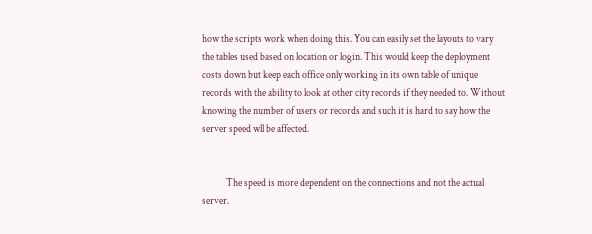how the scripts work when doing this. You can easily set the layouts to vary the tables used based on location or login. This would keep the deployment costs down but keep each office only working in its own table of unique records with the ability to look at other city records if they needed to. Without knowing the number of users or records and such it is hard to say how the server speed wll be affected.


            The speed is more dependent on the connections and not the actual server.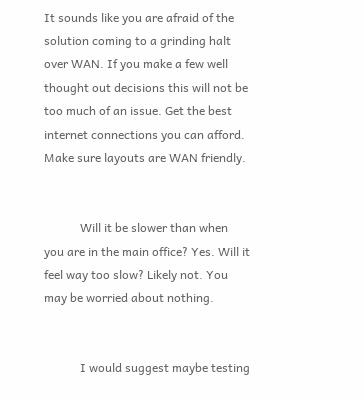It sounds like you are afraid of the solution coming to a grinding halt over WAN. If you make a few well thought out decisions this will not be too much of an issue. Get the best internet connections you can afford. Make sure layouts are WAN friendly.


            Will it be slower than when you are in the main office? Yes. Will it feel way too slow? Likely not. You may be worried about nothing.


            I would suggest maybe testing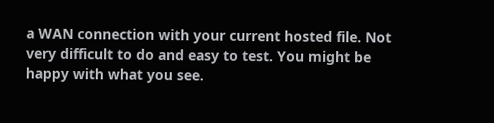a WAN connection with your current hosted file. Not very difficult to do and easy to test. You might be happy with what you see.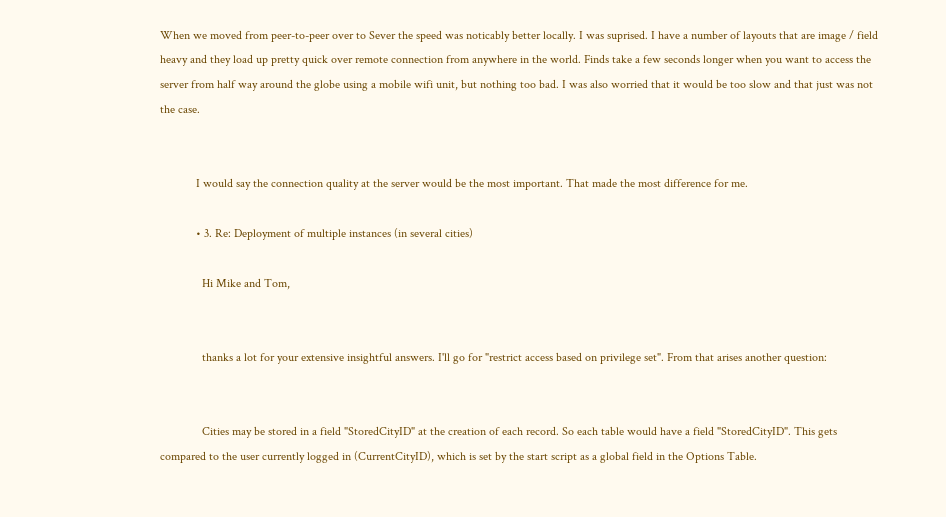When we moved from peer-to-peer over to Sever the speed was noticably better locally. I was suprised. I have a number of layouts that are image / field heavy and they load up pretty quick over remote connection from anywhere in the world. Finds take a few seconds longer when you want to access the server from half way around the globe using a mobile wifi unit, but nothing too bad. I was also worried that it would be too slow and that just was not the case.


            I would say the connection quality at the server would be the most important. That made the most difference for me.

            • 3. Re: Deployment of multiple instances (in several cities)

              Hi Mike and Tom,


              thanks a lot for your extensive insightful answers. I'll go for "restrict access based on privilege set". From that arises another question:


              Cities may be stored in a field "StoredCityID" at the creation of each record. So each table would have a field "StoredCityID". This gets compared to the user currently logged in (CurrentCityID), which is set by the start script as a global field in the Options Table.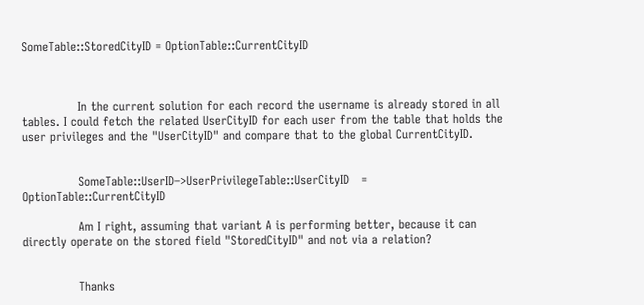SomeTable::StoredCityID = OptionTable::CurrentCityID



              In the current solution for each record the username is already stored in all tables. I could fetch the related UserCityID for each user from the table that holds the user privileges and the "UserCityID" and compare that to the global CurrentCityID.


              SomeTable::UserID–>UserPrivilegeTable::UserCityID   =   OptionTable::CurrentCityID

              Am I right, assuming that variant A is performing better, because it can directly operate on the stored field "StoredCityID" and not via a relation?


              Thanks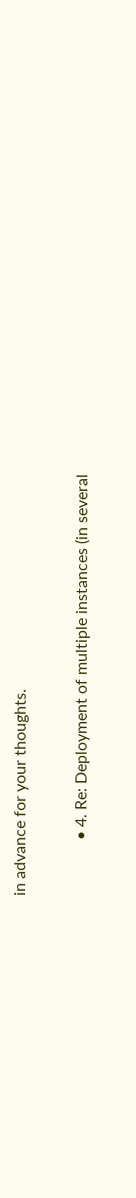in advance for your thoughts.

              • 4. Re: Deployment of multiple instances (in several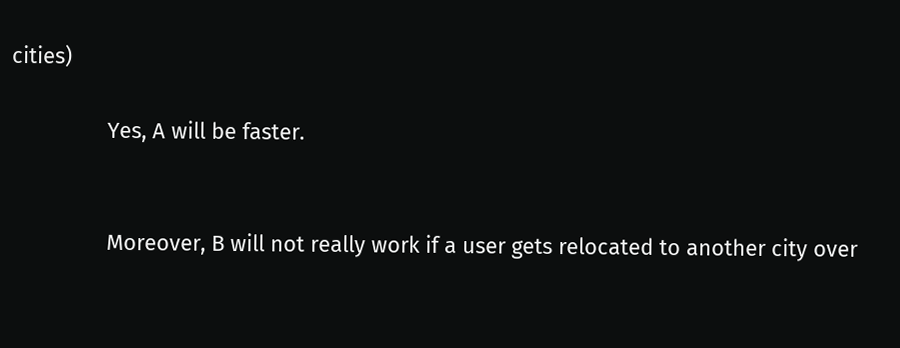cities)

                Yes, A will be faster.


                Moreover, B will not really work if a user gets relocated to another city over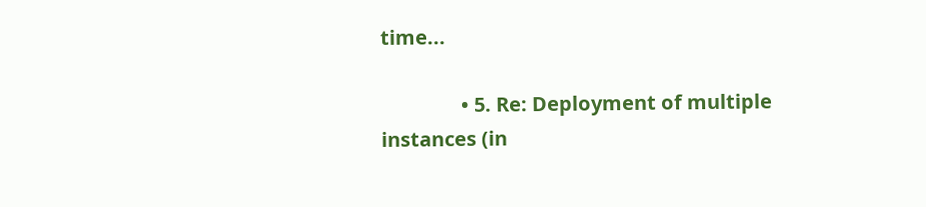time...

                • 5. Re: Deployment of multiple instances (in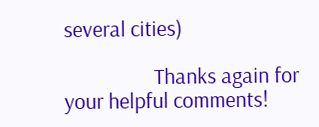several cities)

                  Thanks again for your helpful comments!